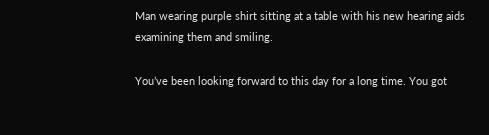Man wearing purple shirt sitting at a table with his new hearing aids examining them and smiling.

You’ve been looking forward to this day for a long time. You got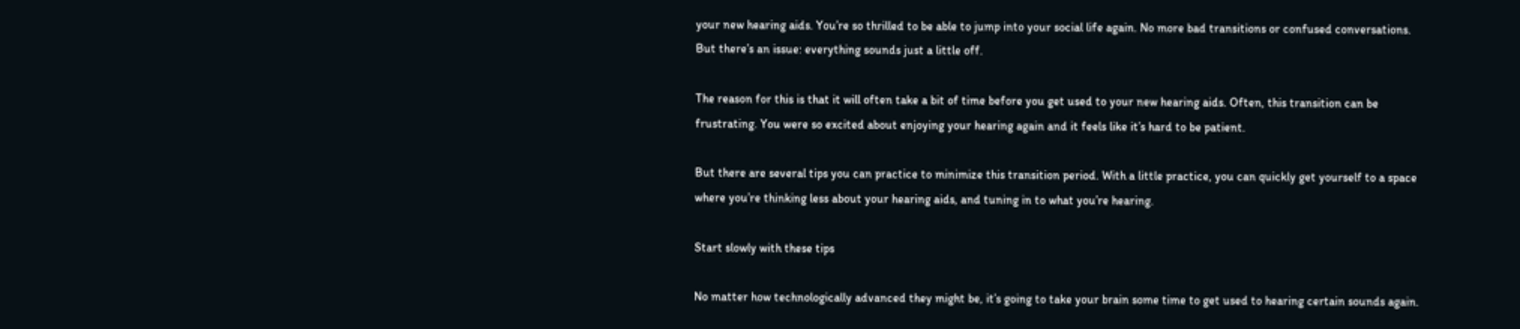your new hearing aids. You’re so thrilled to be able to jump into your social life again. No more bad transitions or confused conversations. But there’s an issue: everything sounds just a little off.

The reason for this is that it will often take a bit of time before you get used to your new hearing aids. Often, this transition can be frustrating. You were so excited about enjoying your hearing again and it feels like it’s hard to be patient.

But there are several tips you can practice to minimize this transition period. With a little practice, you can quickly get yourself to a space where you’re thinking less about your hearing aids, and tuning in to what you’re hearing.

Start slowly with these tips

No matter how technologically advanced they might be, it’s going to take your brain some time to get used to hearing certain sounds again.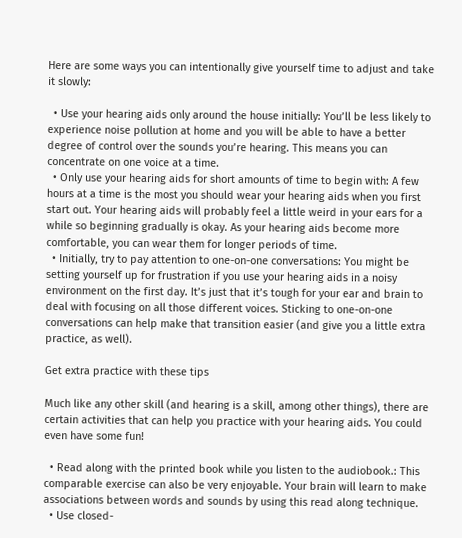Here are some ways you can intentionally give yourself time to adjust and take it slowly:

  • Use your hearing aids only around the house initially: You’ll be less likely to experience noise pollution at home and you will be able to have a better degree of control over the sounds you’re hearing. This means you can concentrate on one voice at a time.
  • Only use your hearing aids for short amounts of time to begin with: A few hours at a time is the most you should wear your hearing aids when you first start out. Your hearing aids will probably feel a little weird in your ears for a while so beginning gradually is okay. As your hearing aids become more comfortable, you can wear them for longer periods of time.
  • Initially, try to pay attention to one-on-one conversations: You might be setting yourself up for frustration if you use your hearing aids in a noisy environment on the first day. It’s just that it’s tough for your ear and brain to deal with focusing on all those different voices. Sticking to one-on-one conversations can help make that transition easier (and give you a little extra practice, as well).

Get extra practice with these tips

Much like any other skill (and hearing is a skill, among other things), there are certain activities that can help you practice with your hearing aids. You could even have some fun!

  • Read along with the printed book while you listen to the audiobook.: This comparable exercise can also be very enjoyable. Your brain will learn to make associations between words and sounds by using this read along technique.
  • Use closed-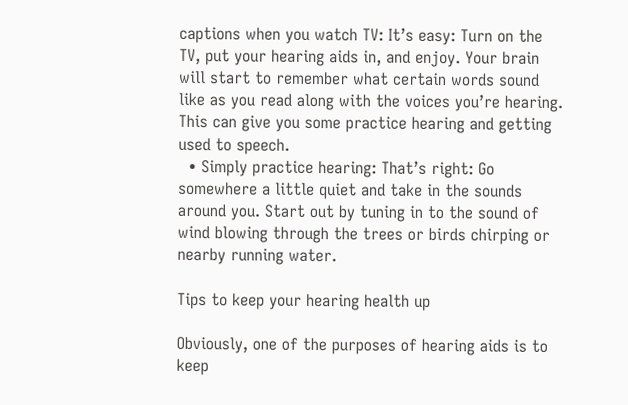captions when you watch TV: It’s easy: Turn on the TV, put your hearing aids in, and enjoy. Your brain will start to remember what certain words sound like as you read along with the voices you’re hearing. This can give you some practice hearing and getting used to speech.
  • Simply practice hearing: That’s right: Go somewhere a little quiet and take in the sounds around you. Start out by tuning in to the sound of wind blowing through the trees or birds chirping or nearby running water.

Tips to keep your hearing health up

Obviously, one of the purposes of hearing aids is to keep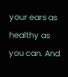your ears as healthy as you can. And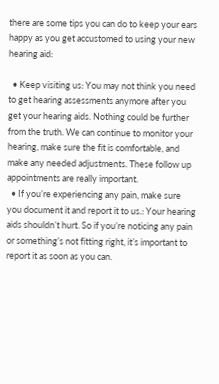there are some tips you can do to keep your ears happy as you get accustomed to using your new hearing aid:

  • Keep visiting us: You may not think you need to get hearing assessments anymore after you get your hearing aids. Nothing could be further from the truth. We can continue to monitor your hearing, make sure the fit is comfortable, and make any needed adjustments. These follow up appointments are really important.
  • If you’re experiencing any pain, make sure you document it and report it to us.: Your hearing aids shouldn’t hurt. So if you’re noticing any pain or something’s not fitting right, it’s important to report it as soon as you can.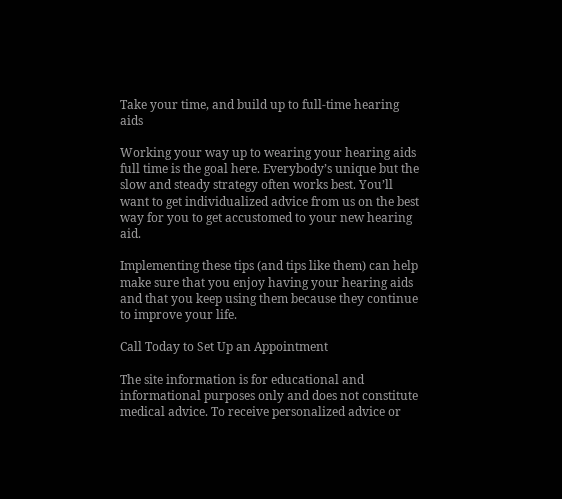Take your time, and build up to full-time hearing aids

Working your way up to wearing your hearing aids full time is the goal here. Everybody’s unique but the slow and steady strategy often works best. You’ll want to get individualized advice from us on the best way for you to get accustomed to your new hearing aid.

Implementing these tips (and tips like them) can help make sure that you enjoy having your hearing aids and that you keep using them because they continue to improve your life.

Call Today to Set Up an Appointment

The site information is for educational and informational purposes only and does not constitute medical advice. To receive personalized advice or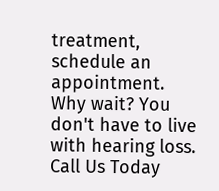treatment, schedule an appointment.
Why wait? You don't have to live with hearing loss. Call Us Today